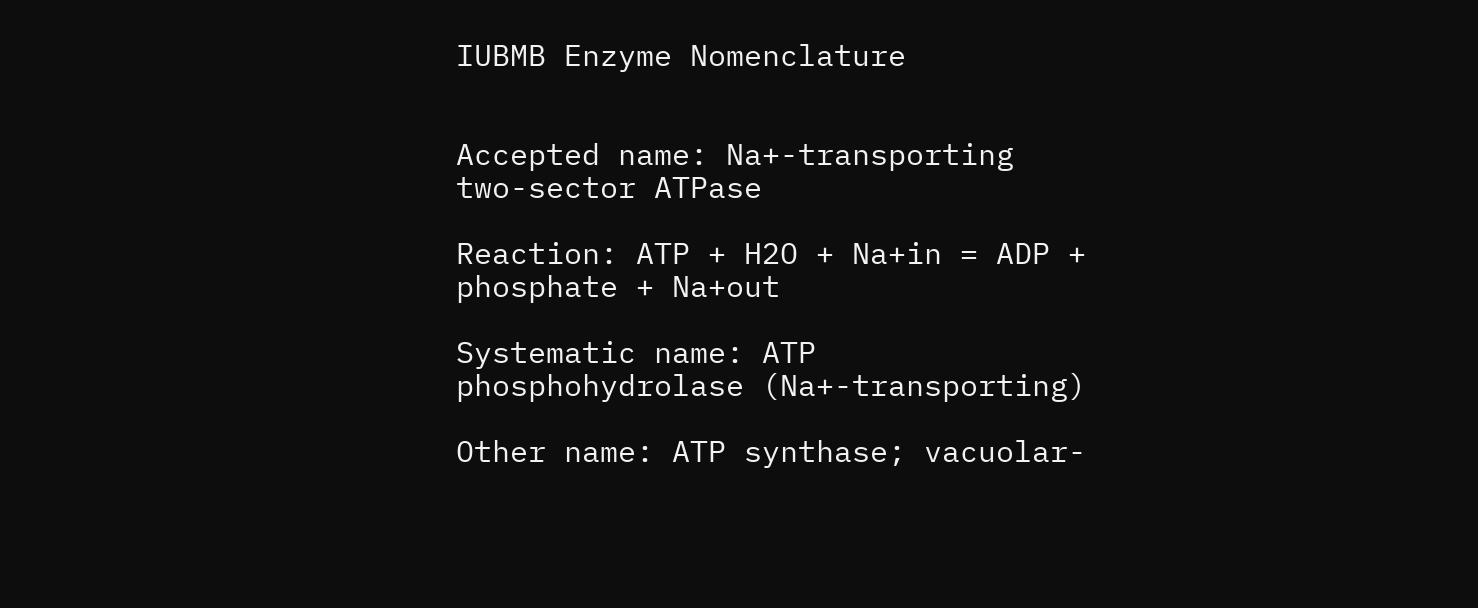IUBMB Enzyme Nomenclature


Accepted name: Na+-transporting two-sector ATPase

Reaction: ATP + H2O + Na+in = ADP + phosphate + Na+out

Systematic name: ATP phosphohydrolase (Na+-transporting)

Other name: ATP synthase; vacuolar-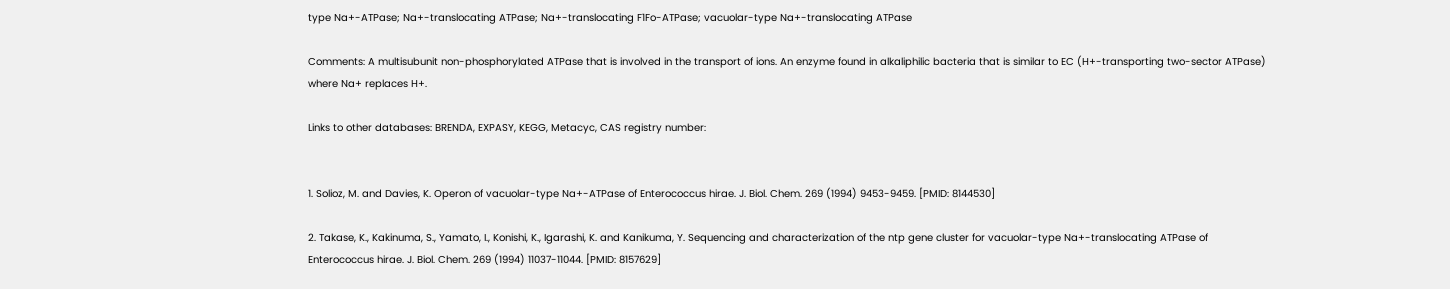type Na+-ATPase; Na+-translocating ATPase; Na+-translocating F1Fo-ATPase; vacuolar-type Na+-translocating ATPase

Comments: A multisubunit non-phosphorylated ATPase that is involved in the transport of ions. An enzyme found in alkaliphilic bacteria that is similar to EC (H+-transporting two-sector ATPase) where Na+ replaces H+.

Links to other databases: BRENDA, EXPASY, KEGG, Metacyc, CAS registry number:


1. Solioz, M. and Davies, K. Operon of vacuolar-type Na+-ATPase of Enterococcus hirae. J. Biol. Chem. 269 (1994) 9453-9459. [PMID: 8144530]

2. Takase, K., Kakinuma, S., Yamato, I., Konishi, K., Igarashi, K. and Kanikuma, Y. Sequencing and characterization of the ntp gene cluster for vacuolar-type Na+-translocating ATPase of Enterococcus hirae. J. Biol. Chem. 269 (1994) 11037-11044. [PMID: 8157629]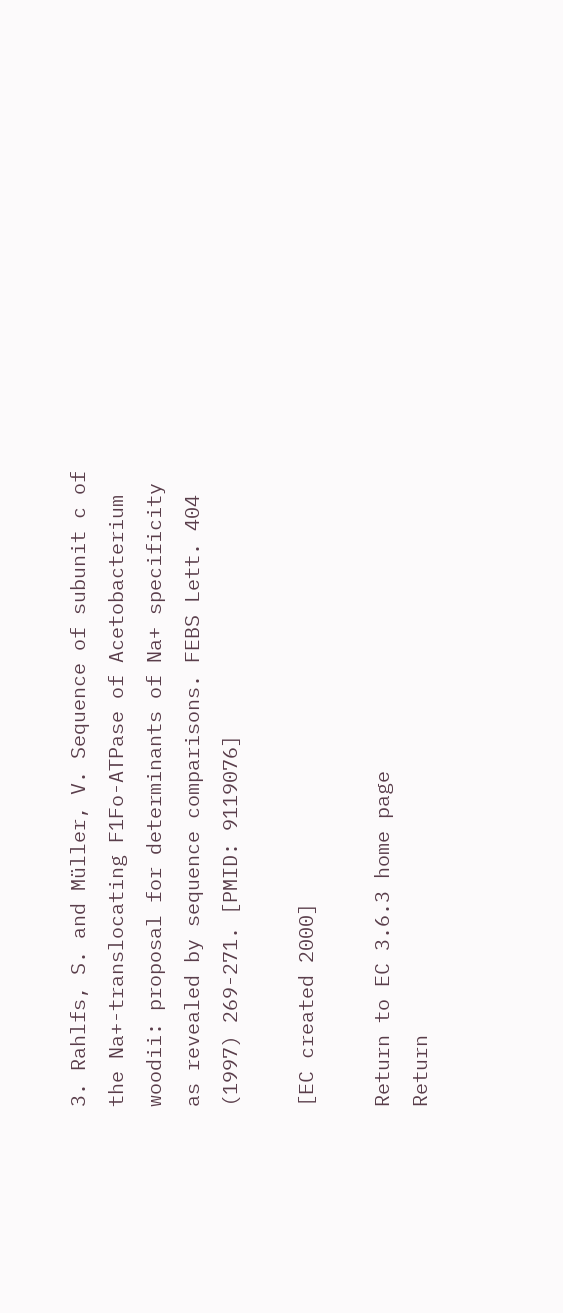3. Rahlfs, S. and Müller, V. Sequence of subunit c of the Na+-translocating F1Fo-ATPase of Acetobacterium woodii: proposal for determinants of Na+ specificity as revealed by sequence comparisons. FEBS Lett. 404 (1997) 269-271. [PMID: 9119076]

[EC created 2000]

Return to EC 3.6.3 home page
Return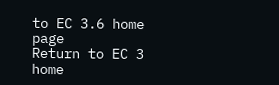to EC 3.6 home page
Return to EC 3 home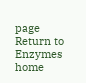page
Return to Enzymes home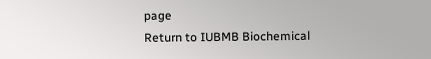page
Return to IUBMB Biochemical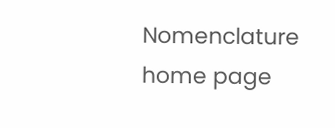Nomenclature home page